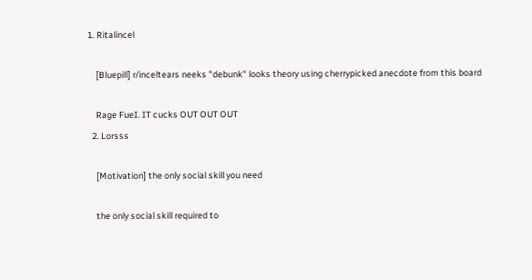1. Ritalincel

    [Bluepill] r/inceltears neeks "debunk" looks theory using cherrypicked anecdote from this board

    Rage FueI. IT cucks OUT OUT OUT
  2. Lorsss

    [Motivation] the only social skill you need

    the only social skill required to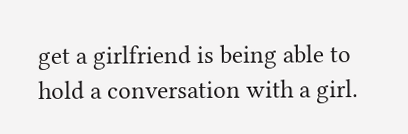get a girlfriend is being able to hold a conversation with a girl.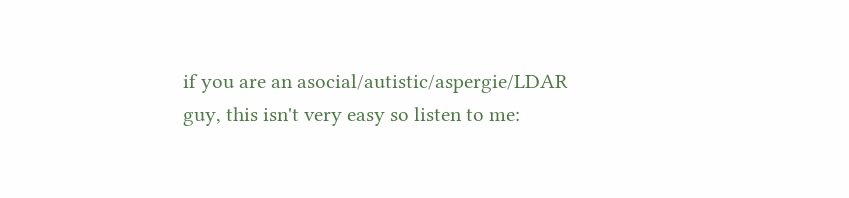if you are an asocial/autistic/aspergie/LDAR guy, this isn't very easy so listen to me: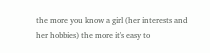the more you know a girl (her interests and her hobbies) the more it's easy to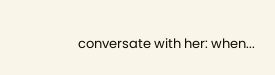conversate with her: when...